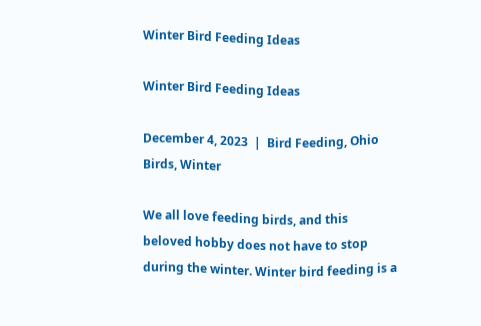Winter Bird Feeding Ideas

Winter Bird Feeding Ideas

December 4, 2023  |  Bird Feeding, Ohio Birds, Winter

We all love feeding birds, and this beloved hobby does not have to stop during the winter. Winter bird feeding is a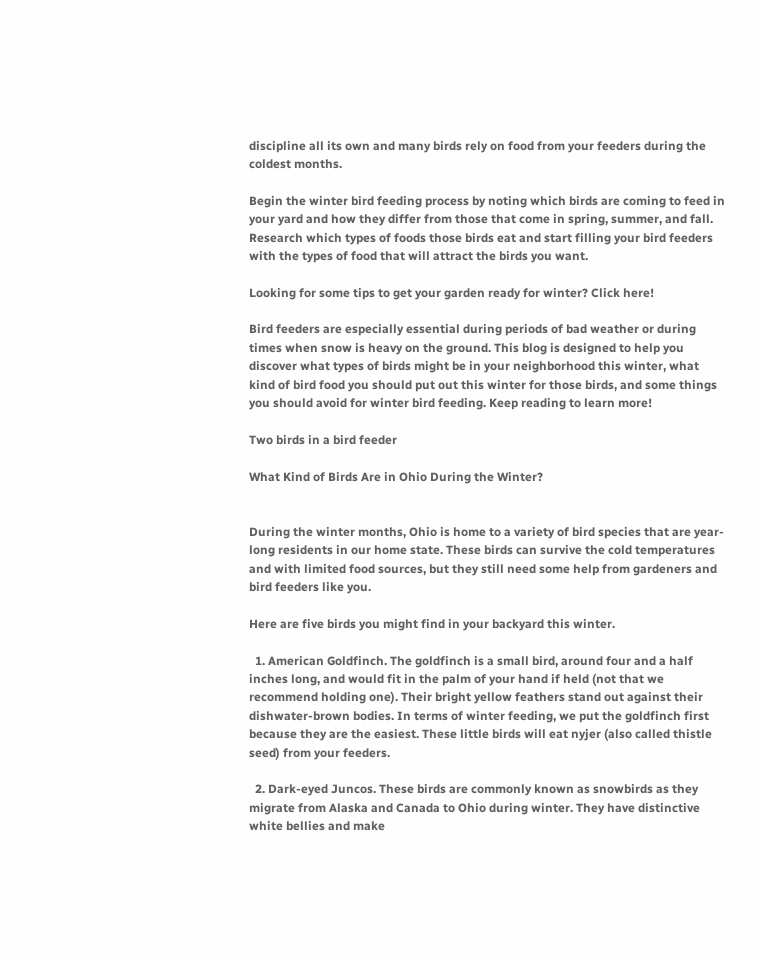discipline all its own and many birds rely on food from your feeders during the coldest months.

Begin the winter bird feeding process by noting which birds are coming to feed in your yard and how they differ from those that come in spring, summer, and fall. Research which types of foods those birds eat and start filling your bird feeders with the types of food that will attract the birds you want.

Looking for some tips to get your garden ready for winter? Click here!

Bird feeders are especially essential during periods of bad weather or during times when snow is heavy on the ground. This blog is designed to help you discover what types of birds might be in your neighborhood this winter, what kind of bird food you should put out this winter for those birds, and some things you should avoid for winter bird feeding. Keep reading to learn more!

Two birds in a bird feeder

What Kind of Birds Are in Ohio During the Winter?


During the winter months, Ohio is home to a variety of bird species that are year-long residents in our home state. These birds can survive the cold temperatures and with limited food sources, but they still need some help from gardeners and bird feeders like you.

Here are five birds you might find in your backyard this winter.

  1. American Goldfinch. The goldfinch is a small bird, around four and a half inches long, and would fit in the palm of your hand if held (not that we recommend holding one). Their bright yellow feathers stand out against their dishwater-brown bodies. In terms of winter feeding, we put the goldfinch first because they are the easiest. These little birds will eat nyjer (also called thistle seed) from your feeders.

  2. Dark-eyed Juncos. These birds are commonly known as snowbirds as they migrate from Alaska and Canada to Ohio during winter. They have distinctive white bellies and make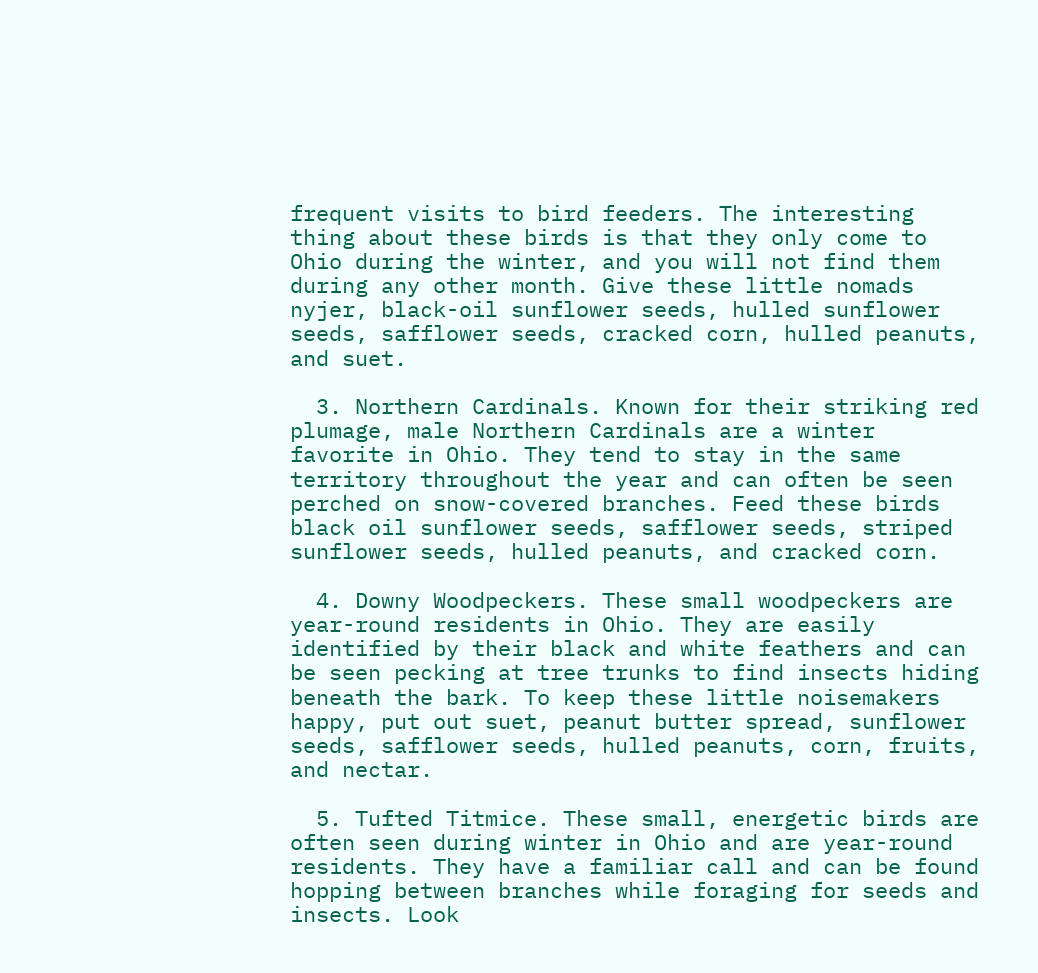frequent visits to bird feeders. The interesting thing about these birds is that they only come to Ohio during the winter, and you will not find them during any other month. Give these little nomads nyjer, black-oil sunflower seeds, hulled sunflower seeds, safflower seeds, cracked corn, hulled peanuts, and suet.

  3. Northern Cardinals. Known for their striking red plumage, male Northern Cardinals are a winter favorite in Ohio. They tend to stay in the same territory throughout the year and can often be seen perched on snow-covered branches. Feed these birds black oil sunflower seeds, safflower seeds, striped sunflower seeds, hulled peanuts, and cracked corn.

  4. Downy Woodpeckers. These small woodpeckers are year-round residents in Ohio. They are easily identified by their black and white feathers and can be seen pecking at tree trunks to find insects hiding beneath the bark. To keep these little noisemakers happy, put out suet, peanut butter spread, sunflower seeds, safflower seeds, hulled peanuts, corn, fruits, and nectar.

  5. Tufted Titmice. These small, energetic birds are often seen during winter in Ohio and are year-round residents. They have a familiar call and can be found hopping between branches while foraging for seeds and insects. Look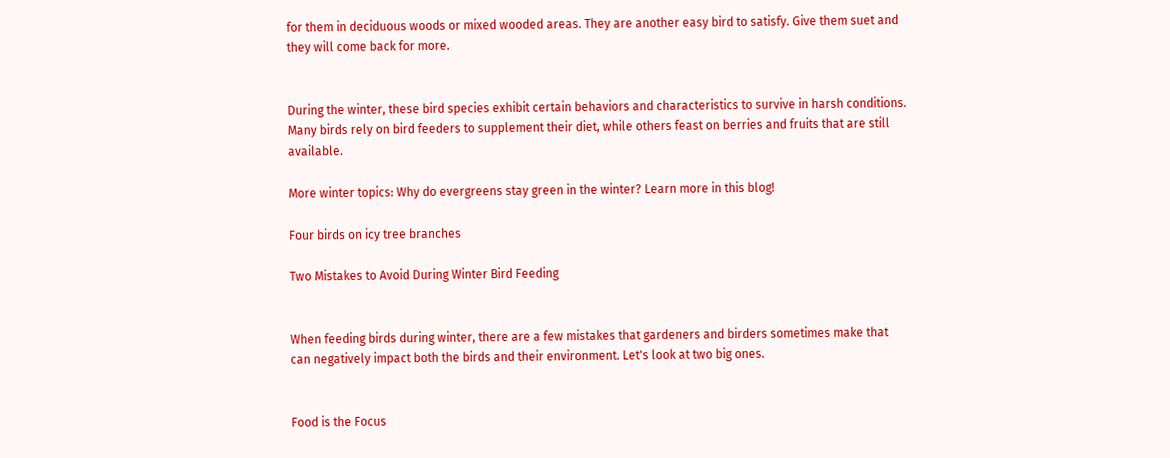for them in deciduous woods or mixed wooded areas. They are another easy bird to satisfy. Give them suet and they will come back for more.


During the winter, these bird species exhibit certain behaviors and characteristics to survive in harsh conditions. Many birds rely on bird feeders to supplement their diet, while others feast on berries and fruits that are still available.

More winter topics: Why do evergreens stay green in the winter? Learn more in this blog!

Four birds on icy tree branches

Two Mistakes to Avoid During Winter Bird Feeding


When feeding birds during winter, there are a few mistakes that gardeners and birders sometimes make that can negatively impact both the birds and their environment. Let's look at two big ones.


Food is the Focus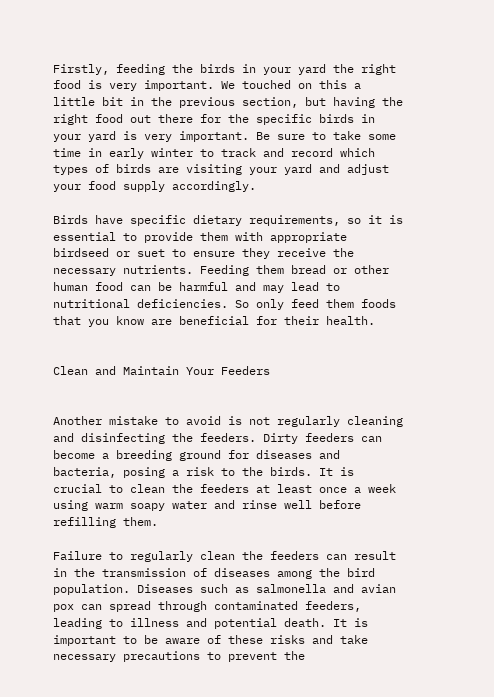Firstly, feeding the birds in your yard the right food is very important. We touched on this a little bit in the previous section, but having the right food out there for the specific birds in your yard is very important. Be sure to take some time in early winter to track and record which types of birds are visiting your yard and adjust your food supply accordingly.

Birds have specific dietary requirements, so it is essential to provide them with appropriate birdseed or suet to ensure they receive the necessary nutrients. Feeding them bread or other human food can be harmful and may lead to nutritional deficiencies. So only feed them foods that you know are beneficial for their health.


Clean and Maintain Your Feeders


Another mistake to avoid is not regularly cleaning and disinfecting the feeders. Dirty feeders can become a breeding ground for diseases and bacteria, posing a risk to the birds. It is crucial to clean the feeders at least once a week using warm soapy water and rinse well before refilling them.

Failure to regularly clean the feeders can result in the transmission of diseases among the bird population. Diseases such as salmonella and avian pox can spread through contaminated feeders, leading to illness and potential death. It is important to be aware of these risks and take necessary precautions to prevent the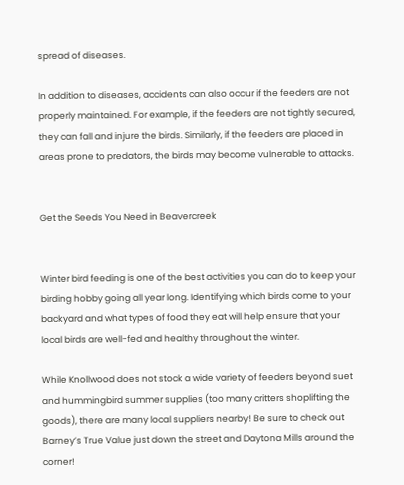spread of diseases.

In addition to diseases, accidents can also occur if the feeders are not properly maintained. For example, if the feeders are not tightly secured, they can fall and injure the birds. Similarly, if the feeders are placed in areas prone to predators, the birds may become vulnerable to attacks.


Get the Seeds You Need in Beavercreek


Winter bird feeding is one of the best activities you can do to keep your birding hobby going all year long. Identifying which birds come to your backyard and what types of food they eat will help ensure that your local birds are well-fed and healthy throughout the winter.

While Knollwood does not stock a wide variety of feeders beyond suet and hummingbird summer supplies (too many critters shoplifting the goods), there are many local suppliers nearby! Be sure to check out Barney’s True Value just down the street and Daytona Mills around the corner!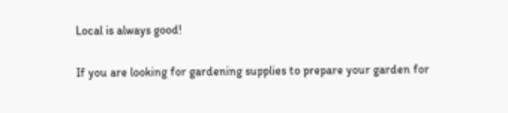Local is always good!

If you are looking for gardening supplies to prepare your garden for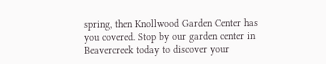spring, then Knollwood Garden Center has you covered. Stop by our garden center in Beavercreek today to discover your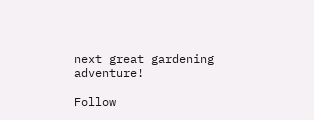next great gardening adventure!

Follow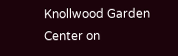Knollwood Garden Center on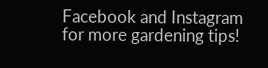Facebook and Instagram for more gardening tips!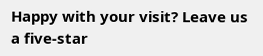Happy with your visit? Leave us a five-star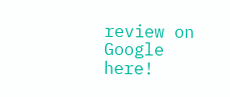review on Google here!